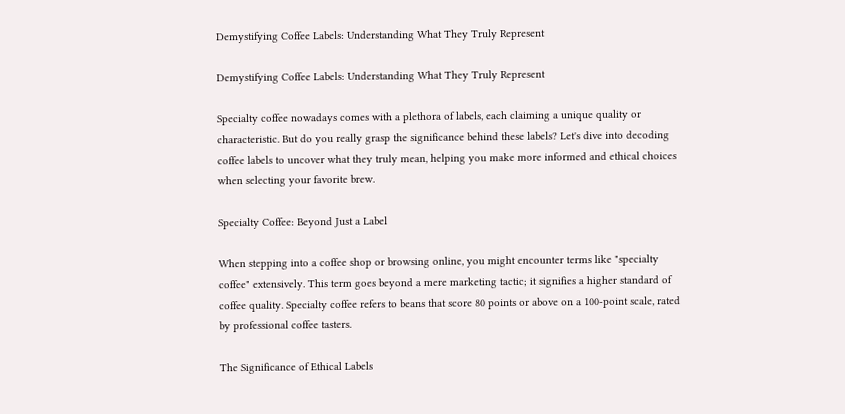Demystifying Coffee Labels: Understanding What They Truly Represent

Demystifying Coffee Labels: Understanding What They Truly Represent

Specialty coffee nowadays comes with a plethora of labels, each claiming a unique quality or characteristic. But do you really grasp the significance behind these labels? Let's dive into decoding coffee labels to uncover what they truly mean, helping you make more informed and ethical choices when selecting your favorite brew.

Specialty Coffee: Beyond Just a Label

When stepping into a coffee shop or browsing online, you might encounter terms like "specialty coffee" extensively. This term goes beyond a mere marketing tactic; it signifies a higher standard of coffee quality. Specialty coffee refers to beans that score 80 points or above on a 100-point scale, rated by professional coffee tasters.

The Significance of Ethical Labels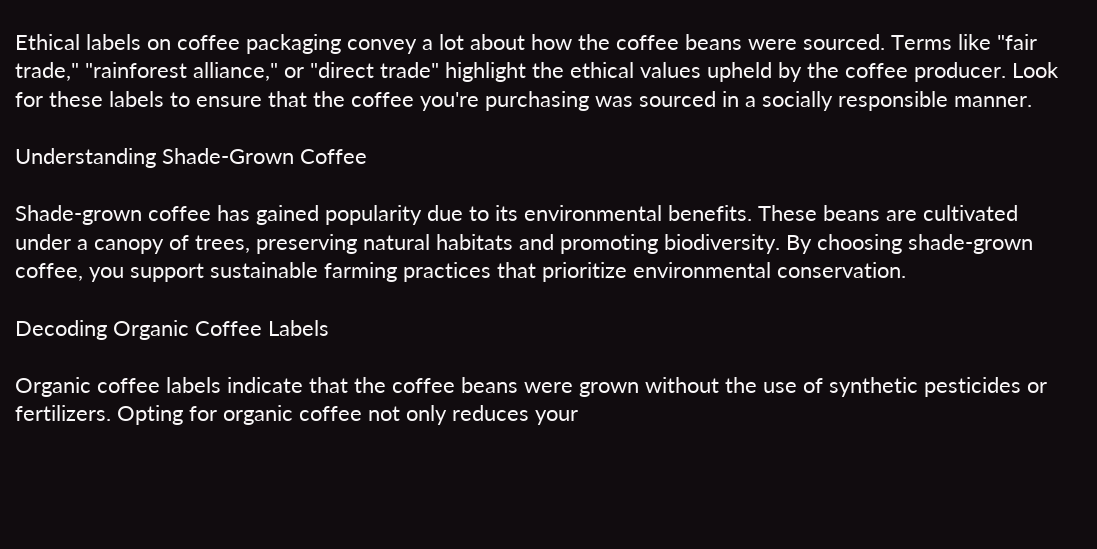Ethical labels on coffee packaging convey a lot about how the coffee beans were sourced. Terms like "fair trade," "rainforest alliance," or "direct trade" highlight the ethical values upheld by the coffee producer. Look for these labels to ensure that the coffee you're purchasing was sourced in a socially responsible manner.

Understanding Shade-Grown Coffee

Shade-grown coffee has gained popularity due to its environmental benefits. These beans are cultivated under a canopy of trees, preserving natural habitats and promoting biodiversity. By choosing shade-grown coffee, you support sustainable farming practices that prioritize environmental conservation.

Decoding Organic Coffee Labels

Organic coffee labels indicate that the coffee beans were grown without the use of synthetic pesticides or fertilizers. Opting for organic coffee not only reduces your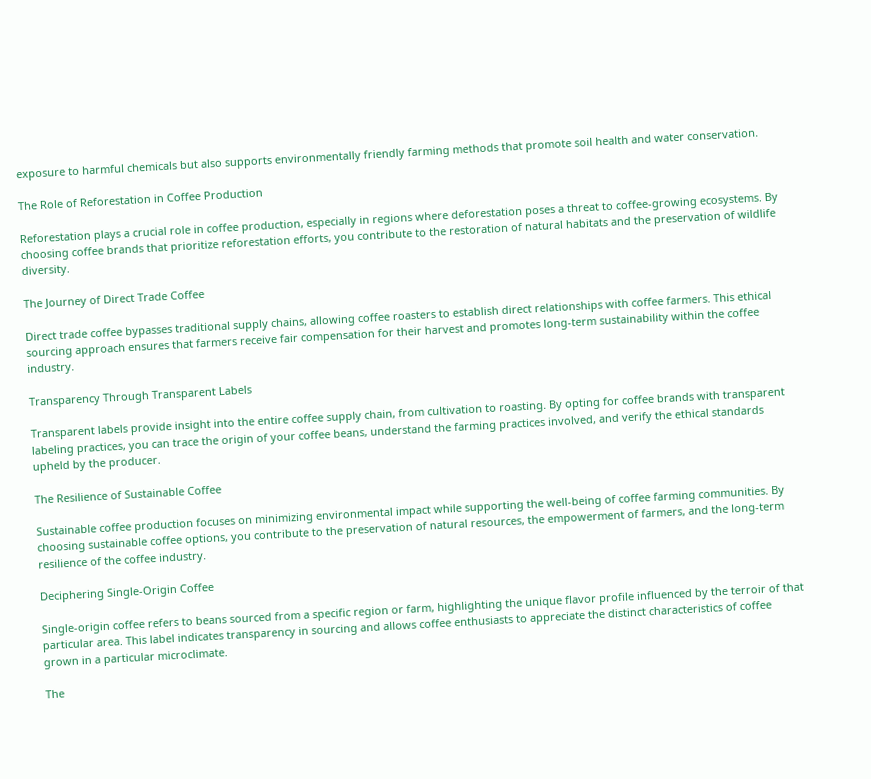exposure to harmful chemicals but also supports environmentally friendly farming methods that promote soil health and water conservation.

The Role of Reforestation in Coffee Production

Reforestation plays a crucial role in coffee production, especially in regions where deforestation poses a threat to coffee-growing ecosystems. By choosing coffee brands that prioritize reforestation efforts, you contribute to the restoration of natural habitats and the preservation of wildlife diversity.

The Journey of Direct Trade Coffee

Direct trade coffee bypasses traditional supply chains, allowing coffee roasters to establish direct relationships with coffee farmers. This ethical sourcing approach ensures that farmers receive fair compensation for their harvest and promotes long-term sustainability within the coffee industry.

Transparency Through Transparent Labels

Transparent labels provide insight into the entire coffee supply chain, from cultivation to roasting. By opting for coffee brands with transparent labeling practices, you can trace the origin of your coffee beans, understand the farming practices involved, and verify the ethical standards upheld by the producer.

The Resilience of Sustainable Coffee

Sustainable coffee production focuses on minimizing environmental impact while supporting the well-being of coffee farming communities. By choosing sustainable coffee options, you contribute to the preservation of natural resources, the empowerment of farmers, and the long-term resilience of the coffee industry.

Deciphering Single-Origin Coffee

Single-origin coffee refers to beans sourced from a specific region or farm, highlighting the unique flavor profile influenced by the terroir of that particular area. This label indicates transparency in sourcing and allows coffee enthusiasts to appreciate the distinct characteristics of coffee grown in a particular microclimate.

The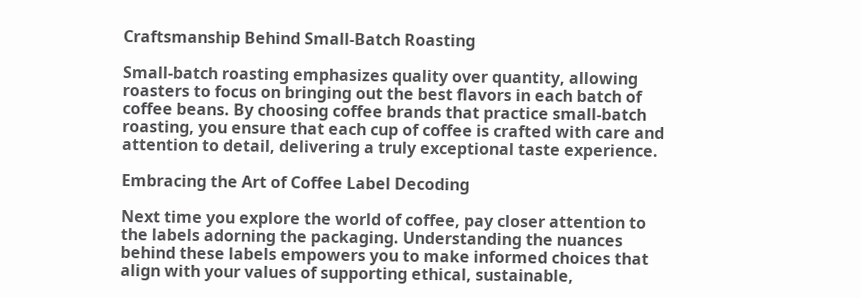Craftsmanship Behind Small-Batch Roasting

Small-batch roasting emphasizes quality over quantity, allowing roasters to focus on bringing out the best flavors in each batch of coffee beans. By choosing coffee brands that practice small-batch roasting, you ensure that each cup of coffee is crafted with care and attention to detail, delivering a truly exceptional taste experience.

Embracing the Art of Coffee Label Decoding

Next time you explore the world of coffee, pay closer attention to the labels adorning the packaging. Understanding the nuances behind these labels empowers you to make informed choices that align with your values of supporting ethical, sustainable,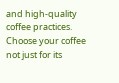and high-quality coffee practices. Choose your coffee not just for its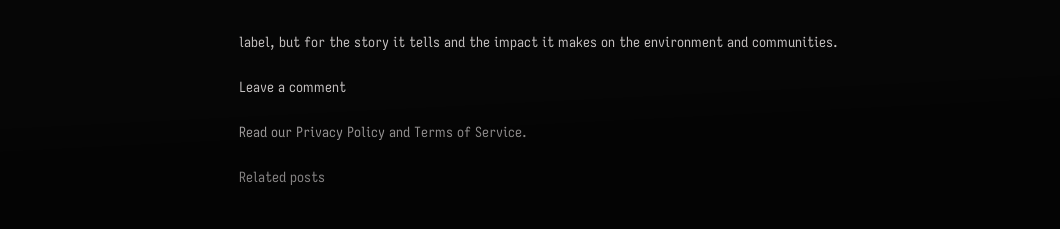label, but for the story it tells and the impact it makes on the environment and communities.

Leave a comment

Read our Privacy Policy and Terms of Service.

Related posts